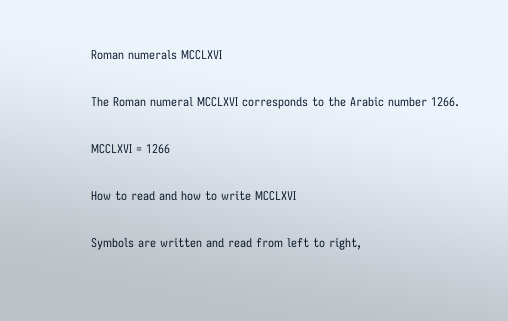Roman numerals MCCLXVI

The Roman numeral MCCLXVI corresponds to the Arabic number 1266.

MCCLXVI = 1266

How to read and how to write MCCLXVI

Symbols are written and read from left to right,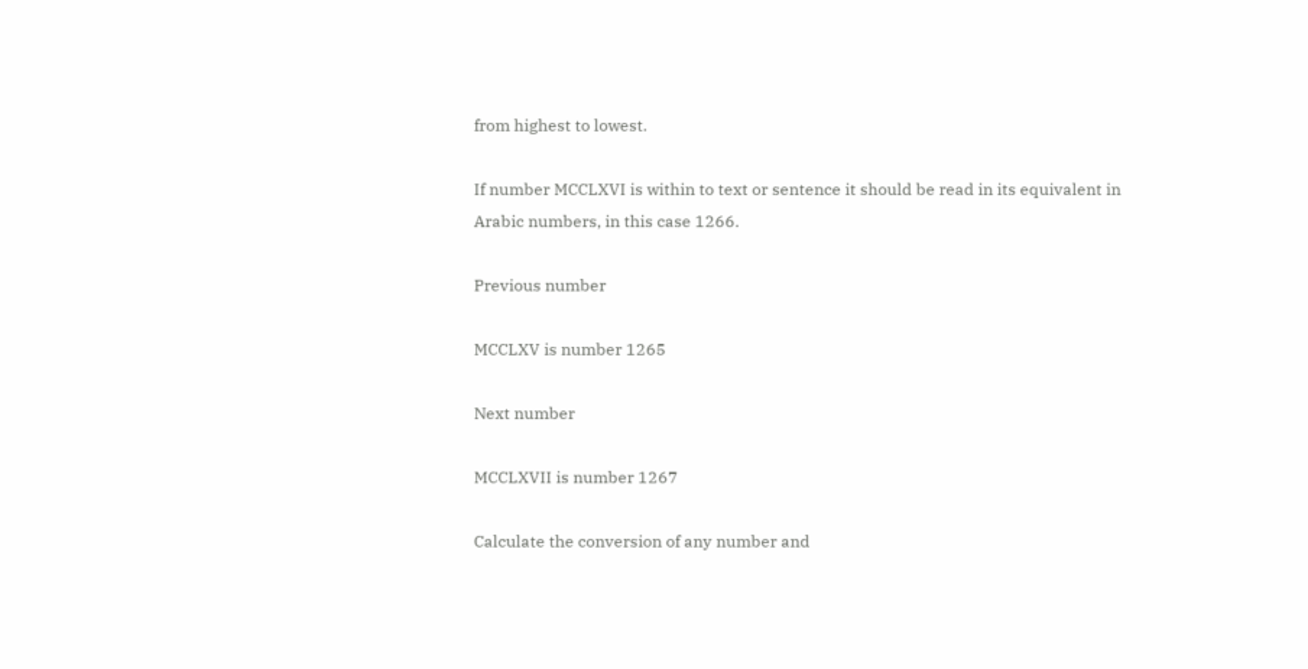from highest to lowest.

If number MCCLXVI is within to text or sentence it should be read in its equivalent in Arabic numbers, in this case 1266.

Previous number

MCCLXV is number 1265

Next number

MCCLXVII is number 1267

Calculate the conversion of any number and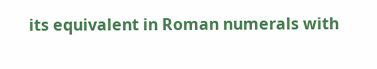its equivalent in Roman numerals with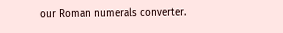our Roman numerals converter.